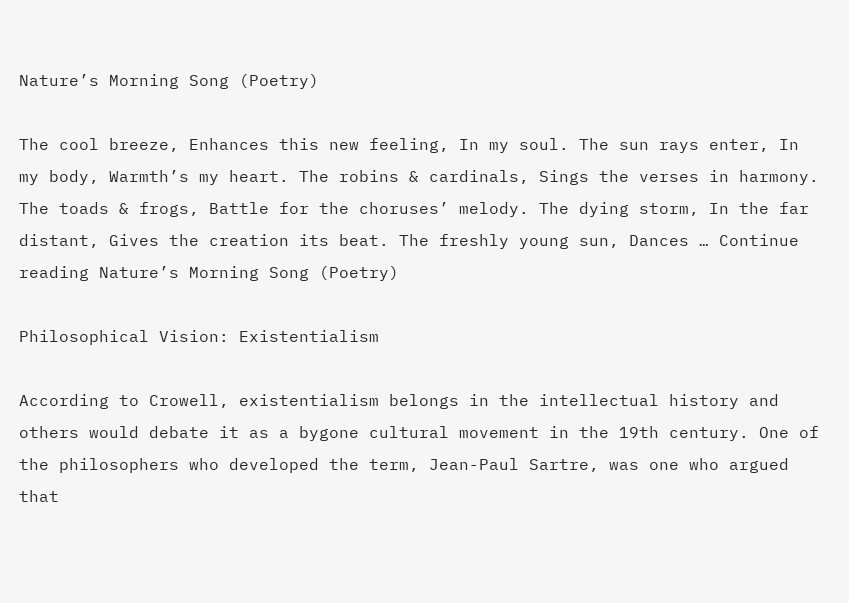Nature’s Morning Song (Poetry)

The cool breeze, Enhances this new feeling, In my soul. The sun rays enter, In my body, Warmth’s my heart. The robins & cardinals, Sings the verses in harmony. The toads & frogs, Battle for the choruses’ melody. The dying storm, In the far distant, Gives the creation its beat. The freshly young sun, Dances … Continue reading Nature’s Morning Song (Poetry)

Philosophical Vision: Existentialism

According to Crowell, existentialism belongs in the intellectual history and others would debate it as a bygone cultural movement in the 19th century. One of the philosophers who developed the term, Jean-Paul Sartre, was one who argued that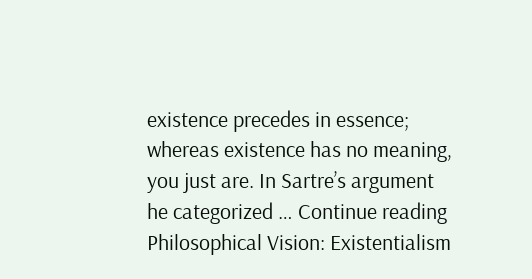existence precedes in essence; whereas existence has no meaning, you just are. In Sartre’s argument he categorized … Continue reading Philosophical Vision: Existentialism